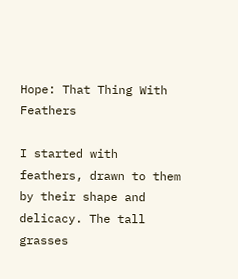Hope: That Thing With Feathers

I started with feathers, drawn to them by their shape and delicacy. The tall grasses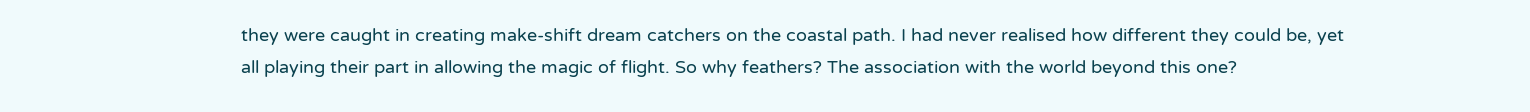they were caught in creating make-shift dream catchers on the coastal path. I had never realised how different they could be, yet all playing their part in allowing the magic of flight. So why feathers? The association with the world beyond this one?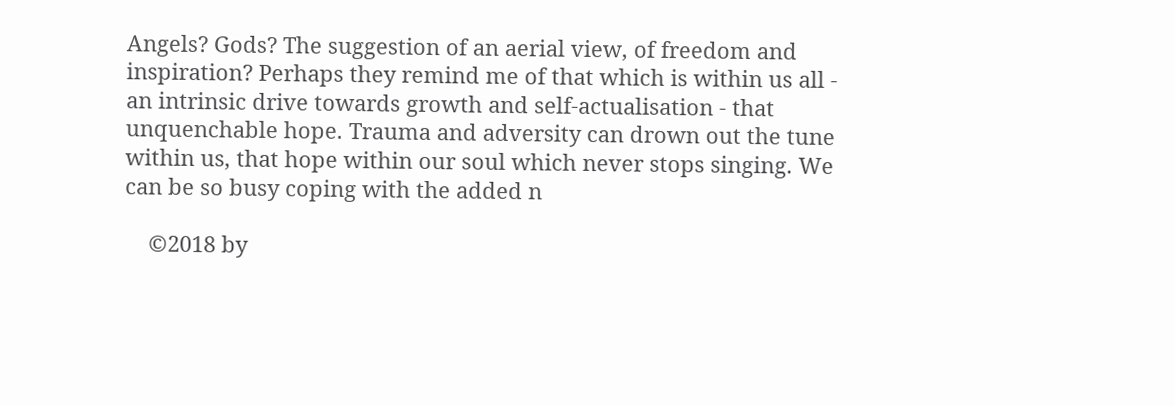Angels? Gods? The suggestion of an aerial view, of freedom and inspiration? Perhaps they remind me of that which is within us all - an intrinsic drive towards growth and self-actualisation - that unquenchable hope. Trauma and adversity can drown out the tune within us, that hope within our soul which never stops singing. We can be so busy coping with the added n

    ©2018 by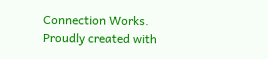Connection Works. Proudly created with